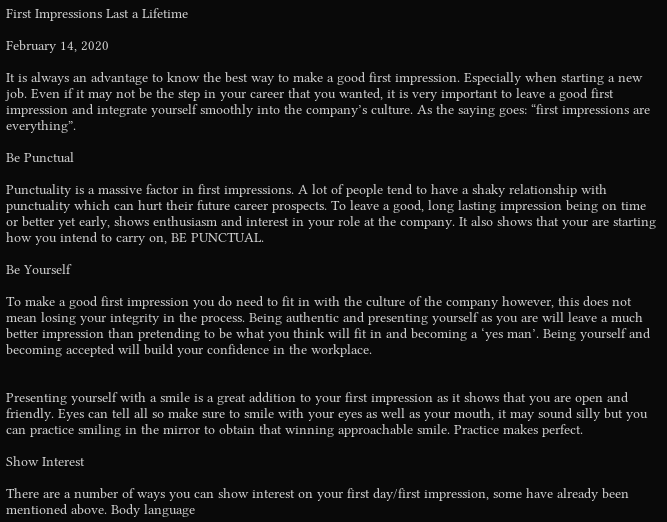First Impressions Last a Lifetime

February 14, 2020

It is always an advantage to know the best way to make a good first impression. Especially when starting a new job. Even if it may not be the step in your career that you wanted, it is very important to leave a good first impression and integrate yourself smoothly into the company’s culture. As the saying goes: “first impressions are everything”.

Be Punctual

Punctuality is a massive factor in first impressions. A lot of people tend to have a shaky relationship with punctuality which can hurt their future career prospects. To leave a good, long lasting impression being on time or better yet early, shows enthusiasm and interest in your role at the company. It also shows that your are starting how you intend to carry on, BE PUNCTUAL.

Be Yourself

To make a good first impression you do need to fit in with the culture of the company however, this does not mean losing your integrity in the process. Being authentic and presenting yourself as you are will leave a much better impression than pretending to be what you think will fit in and becoming a ‘yes man’. Being yourself and becoming accepted will build your confidence in the workplace.


Presenting yourself with a smile is a great addition to your first impression as it shows that you are open and friendly. Eyes can tell all so make sure to smile with your eyes as well as your mouth, it may sound silly but you can practice smiling in the mirror to obtain that winning approachable smile. Practice makes perfect.

Show Interest

There are a number of ways you can show interest on your first day/first impression, some have already been mentioned above. Body language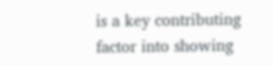is a key contributing factor into showing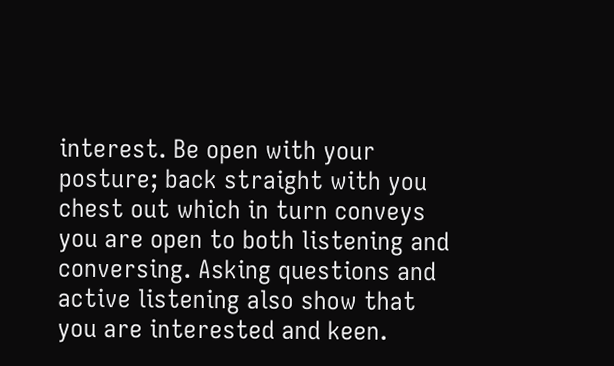interest. Be open with your posture; back straight with you chest out which in turn conveys you are open to both listening and conversing. Asking questions and active listening also show that you are interested and keen.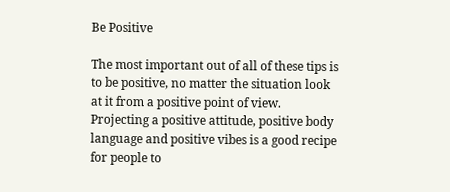Be Positive

The most important out of all of these tips is to be positive, no matter the situation look at it from a positive point of view. Projecting a positive attitude, positive body language and positive vibes is a good recipe for people to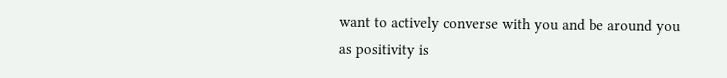want to actively converse with you and be around you as positivity is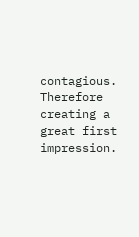contagious. Therefore creating a great first impression.